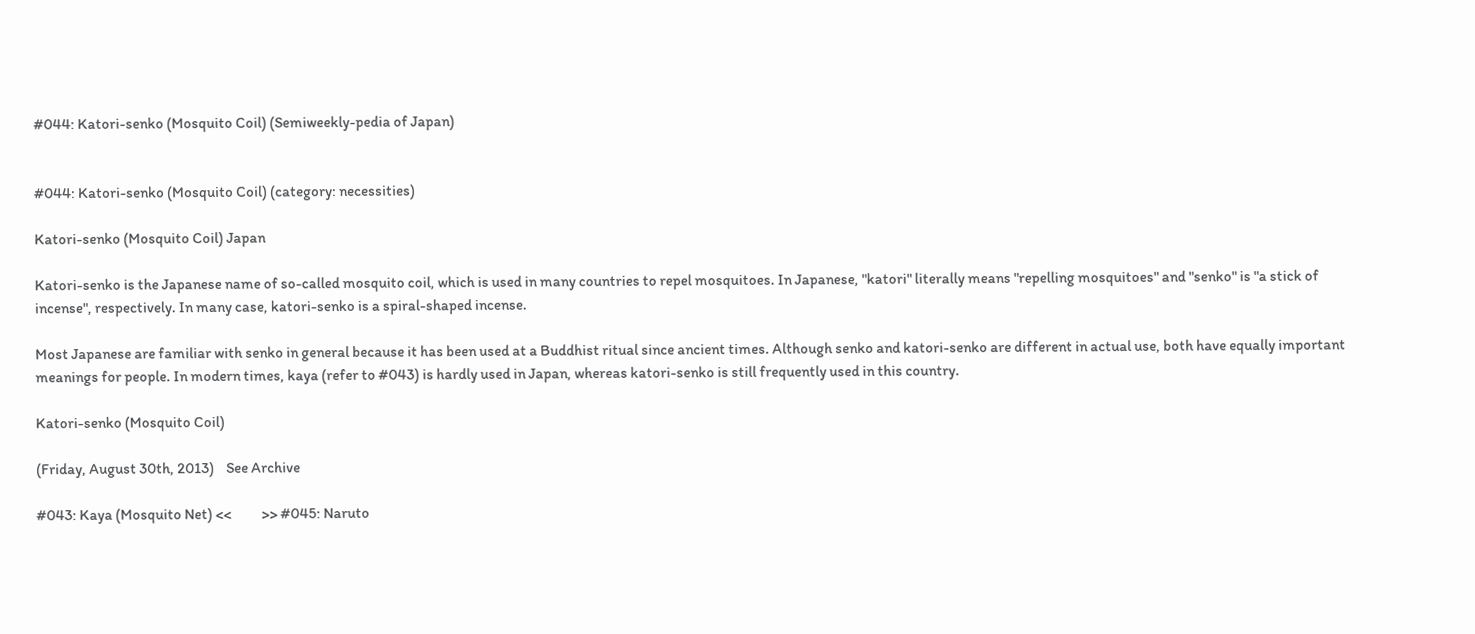#044: Katori-senko (Mosquito Coil) (Semiweekly-pedia of Japan)


#044: Katori-senko (Mosquito Coil) (category: necessities)

Katori-senko (Mosquito Coil) Japan

Katori-senko is the Japanese name of so-called mosquito coil, which is used in many countries to repel mosquitoes. In Japanese, "katori" literally means "repelling mosquitoes" and "senko" is "a stick of incense", respectively. In many case, katori-senko is a spiral-shaped incense.

Most Japanese are familiar with senko in general because it has been used at a Buddhist ritual since ancient times. Although senko and katori-senko are different in actual use, both have equally important meanings for people. In modern times, kaya (refer to #043) is hardly used in Japan, whereas katori-senko is still frequently used in this country.

Katori-senko (Mosquito Coil)

(Friday, August 30th, 2013)    See Archive

#043: Kaya (Mosquito Net) <<          >> #045: Naruto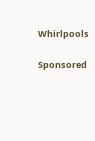Whirlpools

Sponsored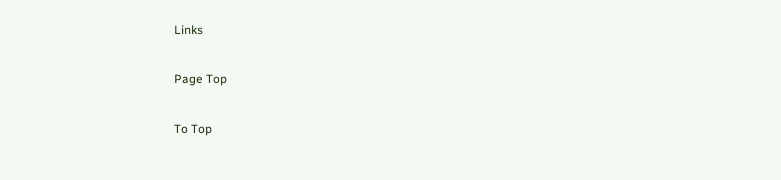Links

Page Top

To Top